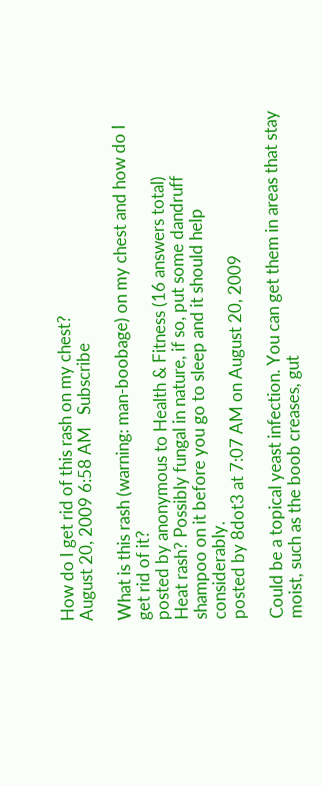How do I get rid of this rash on my chest?
August 20, 2009 6:58 AM   Subscribe

What is this rash (warning: man-boobage) on my chest and how do I get rid of it?
posted by anonymous to Health & Fitness (16 answers total)
Heat rash? Possibly fungal in nature, if so, put some dandruff shampoo on it before you go to sleep and it should help considerably.
posted by 8dot3 at 7:07 AM on August 20, 2009

Could be a topical yeast infection. You can get them in areas that stay moist, such as the boob creases, gut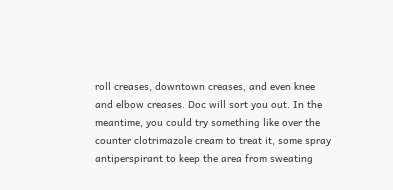roll creases, downtown creases, and even knee and elbow creases. Doc will sort you out. In the meantime, you could try something like over the counter clotrimazole cream to treat it, some spray antiperspirant to keep the area from sweating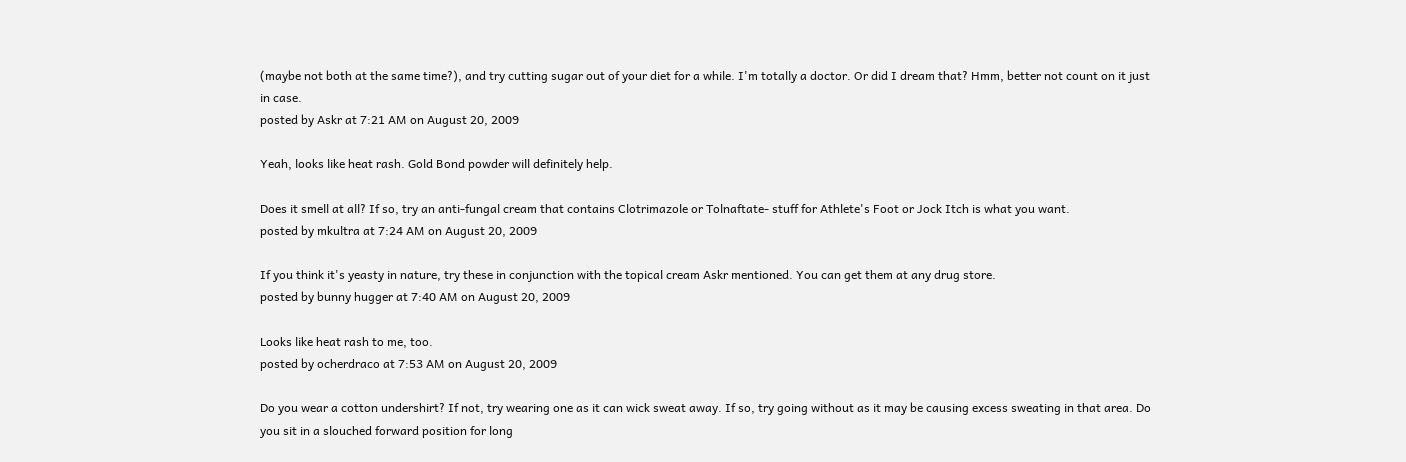(maybe not both at the same time?), and try cutting sugar out of your diet for a while. I'm totally a doctor. Or did I dream that? Hmm, better not count on it just in case.
posted by Askr at 7:21 AM on August 20, 2009

Yeah, looks like heat rash. Gold Bond powder will definitely help.

Does it smell at all? If so, try an anti-fungal cream that contains Clotrimazole or Tolnaftate- stuff for Athlete's Foot or Jock Itch is what you want.
posted by mkultra at 7:24 AM on August 20, 2009

If you think it's yeasty in nature, try these in conjunction with the topical cream Askr mentioned. You can get them at any drug store.
posted by bunny hugger at 7:40 AM on August 20, 2009

Looks like heat rash to me, too.
posted by ocherdraco at 7:53 AM on August 20, 2009

Do you wear a cotton undershirt? If not, try wearing one as it can wick sweat away. If so, try going without as it may be causing excess sweating in that area. Do you sit in a slouched forward position for long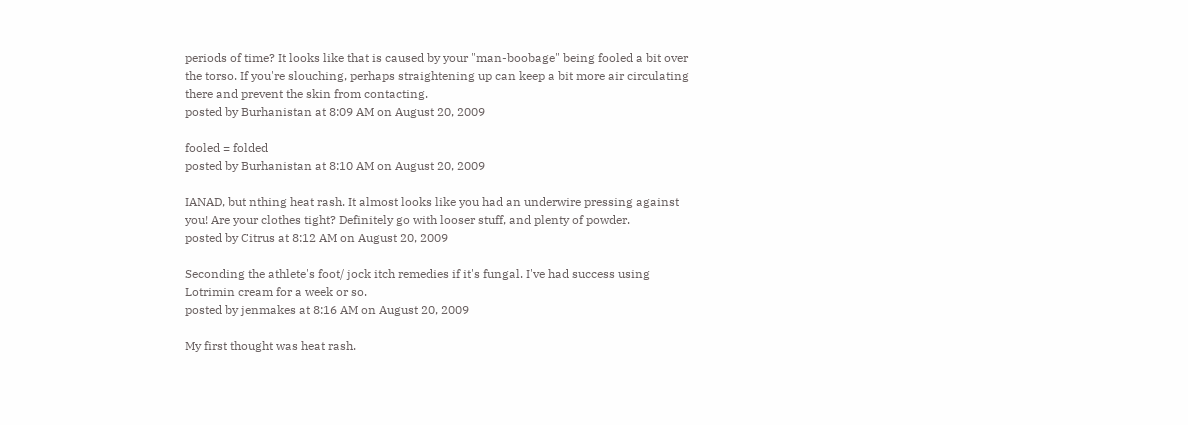periods of time? It looks like that is caused by your "man-boobage" being fooled a bit over the torso. If you're slouching, perhaps straightening up can keep a bit more air circulating there and prevent the skin from contacting.
posted by Burhanistan at 8:09 AM on August 20, 2009

fooled = folded
posted by Burhanistan at 8:10 AM on August 20, 2009

IANAD, but nthing heat rash. It almost looks like you had an underwire pressing against you! Are your clothes tight? Definitely go with looser stuff, and plenty of powder.
posted by Citrus at 8:12 AM on August 20, 2009

Seconding the athlete's foot/ jock itch remedies if it's fungal. I've had success using Lotrimin cream for a week or so.
posted by jenmakes at 8:16 AM on August 20, 2009

My first thought was heat rash.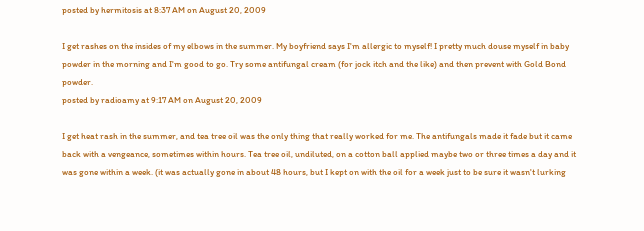posted by hermitosis at 8:37 AM on August 20, 2009

I get rashes on the insides of my elbows in the summer. My boyfriend says I'm allergic to myself! I pretty much douse myself in baby powder in the morning and I'm good to go. Try some antifungal cream (for jock itch and the like) and then prevent with Gold Bond powder.
posted by radioamy at 9:17 AM on August 20, 2009

I get heat rash in the summer, and tea tree oil was the only thing that really worked for me. The antifungals made it fade but it came back with a vengeance, sometimes within hours. Tea tree oil, undiluted, on a cotton ball applied maybe two or three times a day and it was gone within a week. (it was actually gone in about 48 hours, but I kept on with the oil for a week just to be sure it wasn't lurking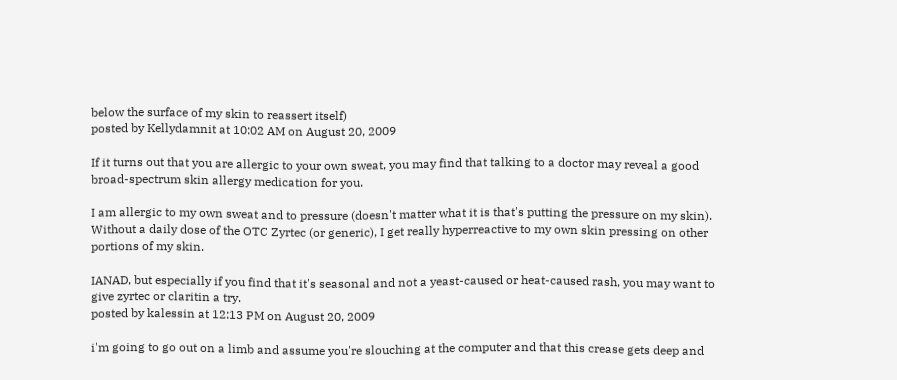below the surface of my skin to reassert itself)
posted by Kellydamnit at 10:02 AM on August 20, 2009

If it turns out that you are allergic to your own sweat, you may find that talking to a doctor may reveal a good broad-spectrum skin allergy medication for you.

I am allergic to my own sweat and to pressure (doesn't matter what it is that's putting the pressure on my skin). Without a daily dose of the OTC Zyrtec (or generic), I get really hyperreactive to my own skin pressing on other portions of my skin.

IANAD, but especially if you find that it's seasonal and not a yeast-caused or heat-caused rash, you may want to give zyrtec or claritin a try.
posted by kalessin at 12:13 PM on August 20, 2009

i'm going to go out on a limb and assume you're slouching at the computer and that this crease gets deep and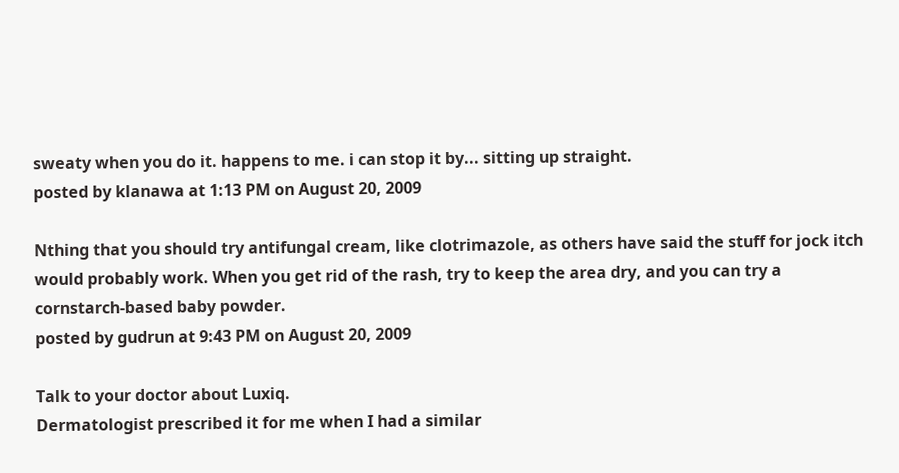sweaty when you do it. happens to me. i can stop it by... sitting up straight.
posted by klanawa at 1:13 PM on August 20, 2009

Nthing that you should try antifungal cream, like clotrimazole, as others have said the stuff for jock itch would probably work. When you get rid of the rash, try to keep the area dry, and you can try a cornstarch-based baby powder.
posted by gudrun at 9:43 PM on August 20, 2009

Talk to your doctor about Luxiq.
Dermatologist prescribed it for me when I had a similar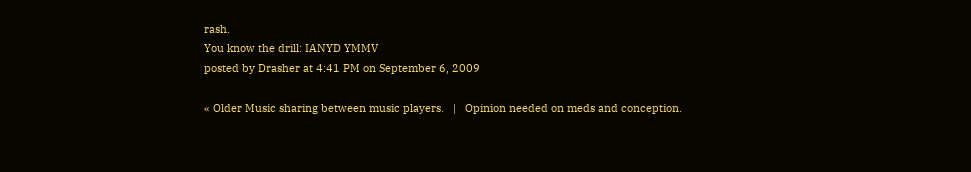rash.
You know the drill: IANYD YMMV
posted by Drasher at 4:41 PM on September 6, 2009

« Older Music sharing between music players.   |   Opinion needed on meds and conception.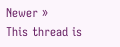Newer »
This thread is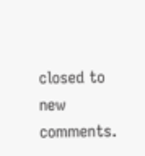closed to new comments.